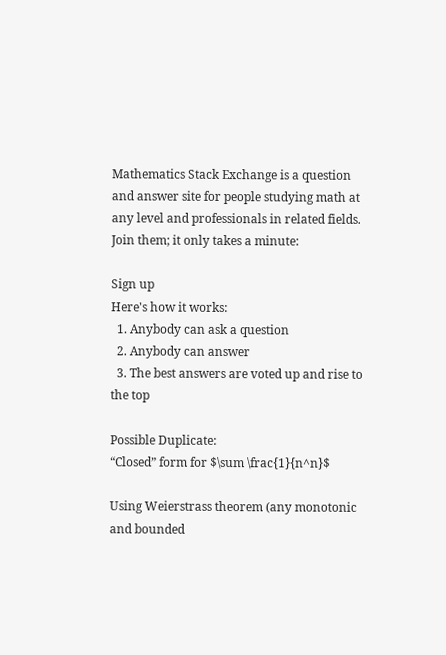Mathematics Stack Exchange is a question and answer site for people studying math at any level and professionals in related fields. Join them; it only takes a minute:

Sign up
Here's how it works:
  1. Anybody can ask a question
  2. Anybody can answer
  3. The best answers are voted up and rise to the top

Possible Duplicate:
“Closed” form for $\sum \frac{1}{n^n}$

Using Weierstrass theorem (any monotonic and bounded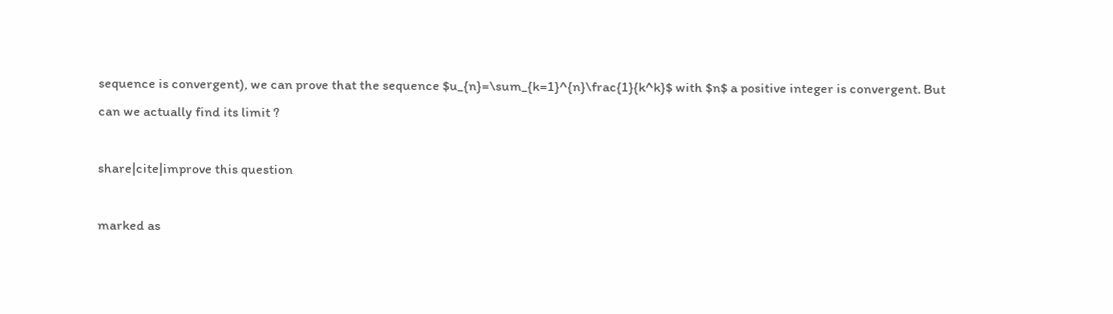sequence is convergent), we can prove that the sequence $u_{n}=\sum_{k=1}^{n}\frac{1}{k^k}$ with $n$ a positive integer is convergent. But can we actually find its limit ?

share|cite|improve this question

marked as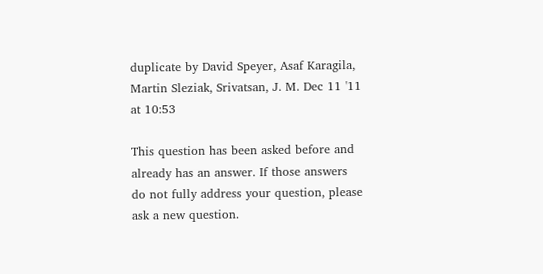duplicate by David Speyer, Asaf Karagila, Martin Sleziak, Srivatsan, J. M. Dec 11 '11 at 10:53

This question has been asked before and already has an answer. If those answers do not fully address your question, please ask a new question.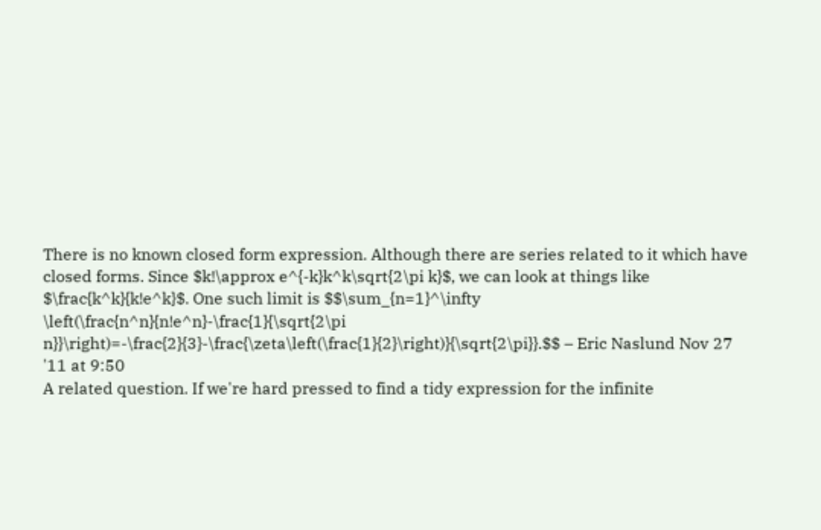There is no known closed form expression. Although there are series related to it which have closed forms. Since $k!\approx e^{-k}k^k\sqrt{2\pi k}$, we can look at things like $\frac{k^k}{k!e^k}$. One such limit is $$\sum_{n=1}^\infty \left(\frac{n^n}{n!e^n}-\frac{1}{\sqrt{2\pi n}}\right)=-\frac{2}{3}-\frac{\zeta\left(\frac{1}{2}\right)}{\sqrt{2\pi}}.$$ – Eric Naslund Nov 27 '11 at 9:50
A related question. If we're hard pressed to find a tidy expression for the infinite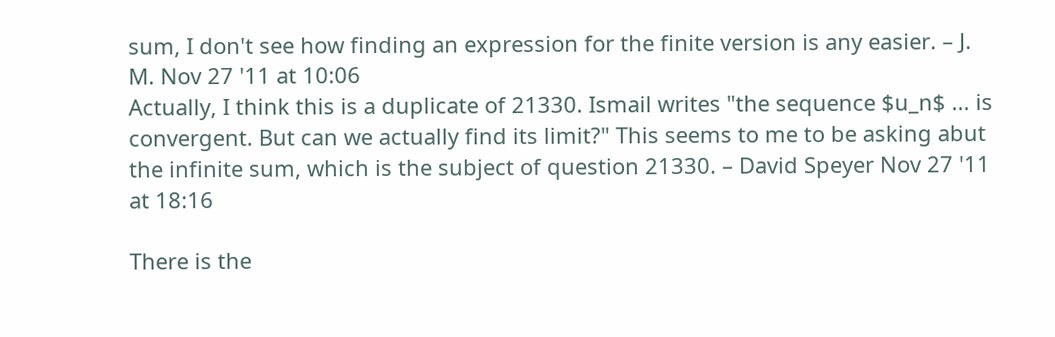sum, I don't see how finding an expression for the finite version is any easier. – J. M. Nov 27 '11 at 10:06
Actually, I think this is a duplicate of 21330. Ismail writes "the sequence $u_n$ ... is convergent. But can we actually find its limit?" This seems to me to be asking abut the infinite sum, which is the subject of question 21330. – David Speyer Nov 27 '11 at 18:16

There is the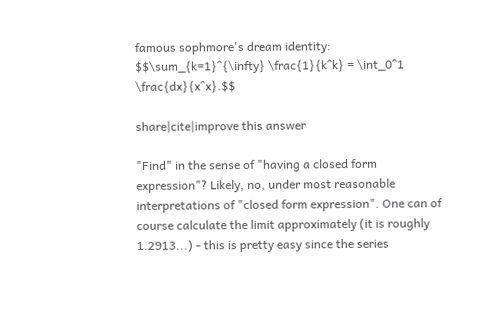famous sophmore's dream identity: $$\sum_{k=1}^{\infty} \frac{1}{k^k} = \int_0^1 \frac{dx}{x^x}.$$

share|cite|improve this answer

"Find" in the sense of "having a closed form expression"? Likely, no, under most reasonable interpretations of "closed form expression". One can of course calculate the limit approximately (it is roughly 1.2913...) - this is pretty easy since the series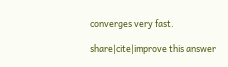converges very fast.

share|cite|improve this answer